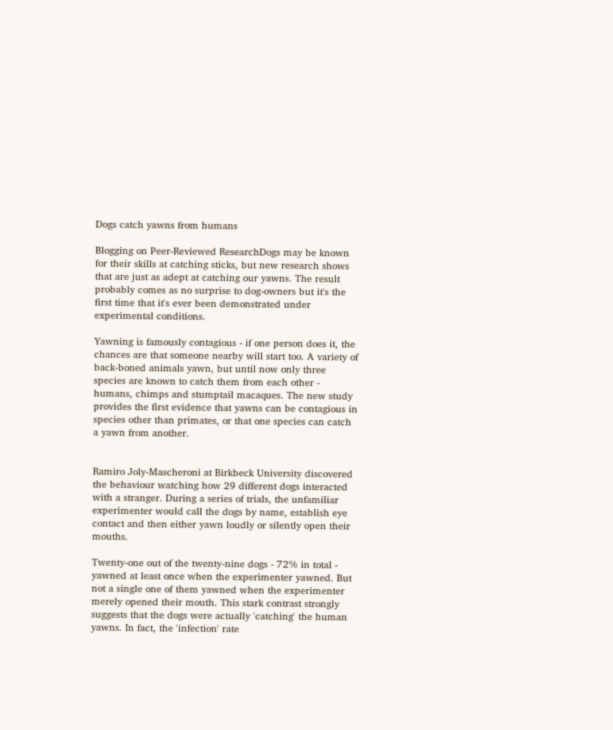Dogs catch yawns from humans

Blogging on Peer-Reviewed ResearchDogs may be known for their skills at catching sticks, but new research shows that are just as adept at catching our yawns. The result probably comes as no surprise to dog-owners but it's the first time that it's ever been demonstrated under experimental conditions.

Yawning is famously contagious - if one person does it, the chances are that someone nearby will start too. A variety of back-boned animals yawn, but until now only three species are known to catch them from each other - humans, chimps and stumptail macaques. The new study provides the first evidence that yawns can be contagious in species other than primates, or that one species can catch a yawn from another.


Ramiro Joly-Mascheroni at Birkbeck University discovered the behaviour watching how 29 different dogs interacted with a stranger. During a series of trials, the unfamiliar experimenter would call the dogs by name, establish eye contact and then either yawn loudly or silently open their mouths.

Twenty-one out of the twenty-nine dogs - 72% in total - yawned at least once when the experimenter yawned. But not a single one of them yawned when the experimenter merely opened their mouth. This stark contrast strongly suggests that the dogs were actually 'catching' the human yawns. In fact, the 'infection' rate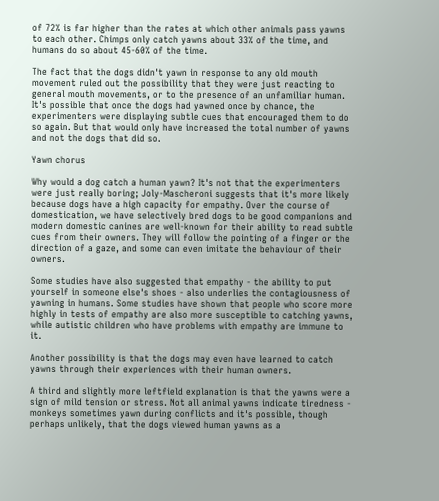of 72% is far higher than the rates at which other animals pass yawns to each other. Chimps only catch yawns about 33% of the time, and humans do so about 45-60% of the time.

The fact that the dogs didn't yawn in response to any old mouth movement ruled out the possibility that they were just reacting to general mouth movements, or to the presence of an unfamiliar human. It's possible that once the dogs had yawned once by chance, the experimenters were displaying subtle cues that encouraged them to do so again. But that would only have increased the total number of yawns and not the dogs that did so.

Yawn chorus

Why would a dog catch a human yawn? It's not that the experimenters were just really boring; Joly-Mascheroni suggests that it's more likely because dogs have a high capacity for empathy. Over the course of domestication, we have selectively bred dogs to be good companions and modern domestic canines are well-known for their ability to read subtle cues from their owners. They will follow the pointing of a finger or the direction of a gaze, and some can even imitate the behaviour of their owners.

Some studies have also suggested that empathy - the ability to put yourself in someone else's shoes - also underlies the contagiousness of yawning in humans. Some studies have shown that people who score more highly in tests of empathy are also more susceptible to catching yawns, while autistic children who have problems with empathy are immune to it.

Another possibility is that the dogs may even have learned to catch yawns through their experiences with their human owners.

A third and slightly more leftfield explanation is that the yawns were a sign of mild tension or stress. Not all animal yawns indicate tiredness - monkeys sometimes yawn during conflicts and it's possible, though perhaps unlikely, that the dogs viewed human yawns as a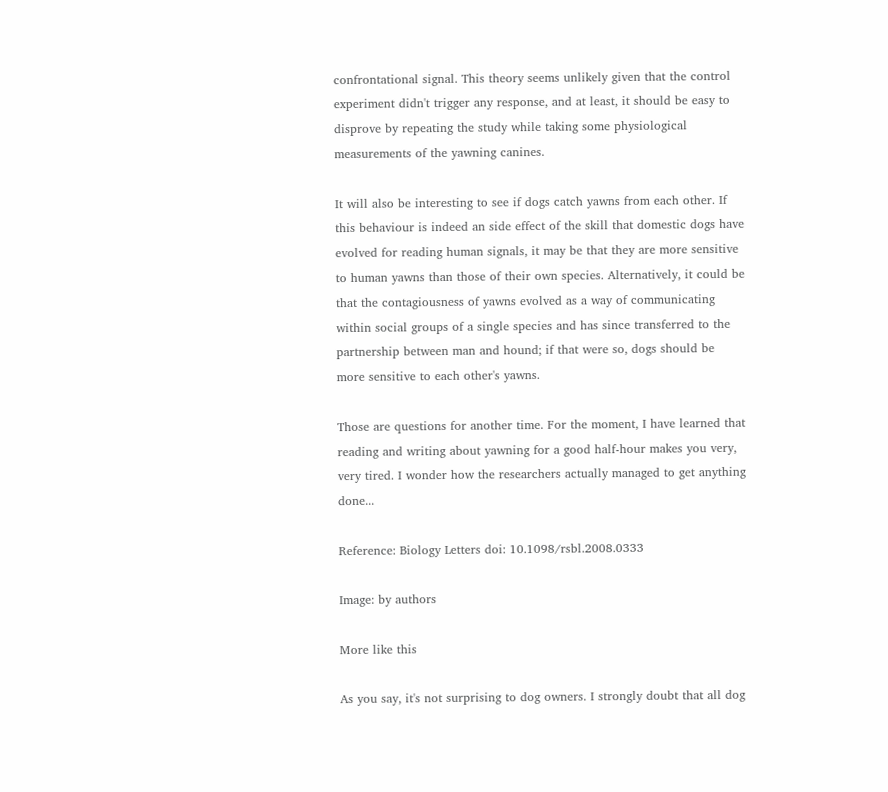confrontational signal. This theory seems unlikely given that the control experiment didn't trigger any response, and at least, it should be easy to disprove by repeating the study while taking some physiological measurements of the yawning canines.

It will also be interesting to see if dogs catch yawns from each other. If this behaviour is indeed an side effect of the skill that domestic dogs have evolved for reading human signals, it may be that they are more sensitive to human yawns than those of their own species. Alternatively, it could be that the contagiousness of yawns evolved as a way of communicating within social groups of a single species and has since transferred to the partnership between man and hound; if that were so, dogs should be more sensitive to each other's yawns.

Those are questions for another time. For the moment, I have learned that reading and writing about yawning for a good half-hour makes you very, very tired. I wonder how the researchers actually managed to get anything done...

Reference: Biology Letters doi: 10.1098/rsbl.2008.0333

Image: by authors

More like this

As you say, it's not surprising to dog owners. I strongly doubt that all dog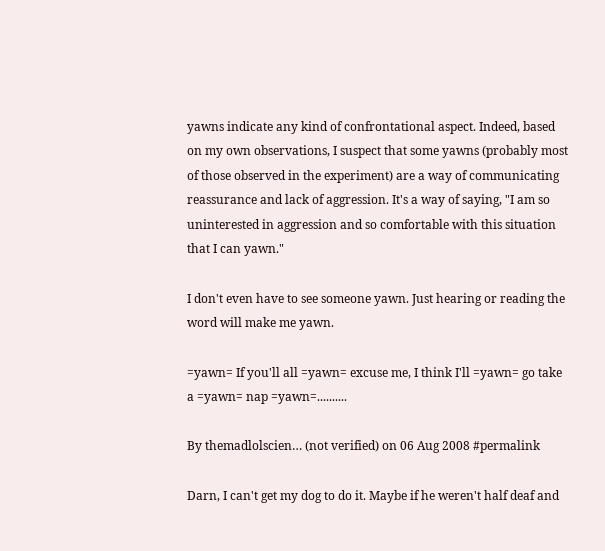yawns indicate any kind of confrontational aspect. Indeed, based on my own observations, I suspect that some yawns (probably most of those observed in the experiment) are a way of communicating reassurance and lack of aggression. It's a way of saying, "I am so uninterested in aggression and so comfortable with this situation that I can yawn."

I don't even have to see someone yawn. Just hearing or reading the word will make me yawn.

=yawn= If you'll all =yawn= excuse me, I think I'll =yawn= go take a =yawn= nap =yawn=..........

By themadlolscien… (not verified) on 06 Aug 2008 #permalink

Darn, I can't get my dog to do it. Maybe if he weren't half deaf and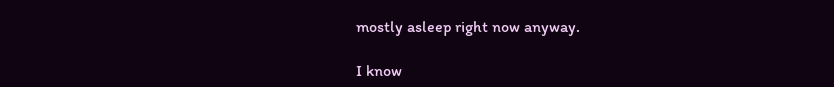mostly asleep right now anyway.

I know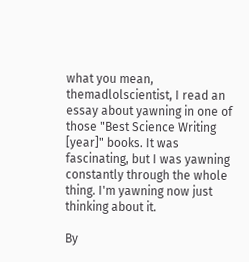what you mean, themadlolscientist, I read an essay about yawning in one of those "Best Science Writing [year]" books. It was fascinating, but I was yawning constantly through the whole thing. I'm yawning now just thinking about it.

By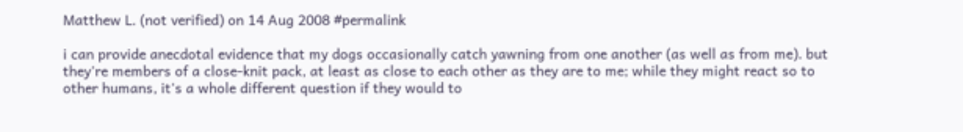Matthew L. (not verified) on 14 Aug 2008 #permalink

i can provide anecdotal evidence that my dogs occasionally catch yawning from one another (as well as from me). but they're members of a close-knit pack, at least as close to each other as they are to me; while they might react so to other humans, it's a whole different question if they would to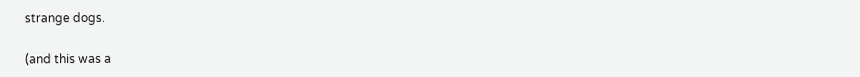strange dogs.

(and this was a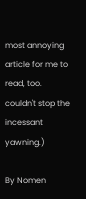most annoying article for me to read, too. couldn't stop the incessant yawning.)

By Nomen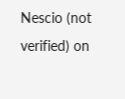Nescio (not verified) on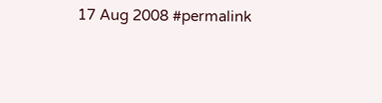17 Aug 2008 #permalink